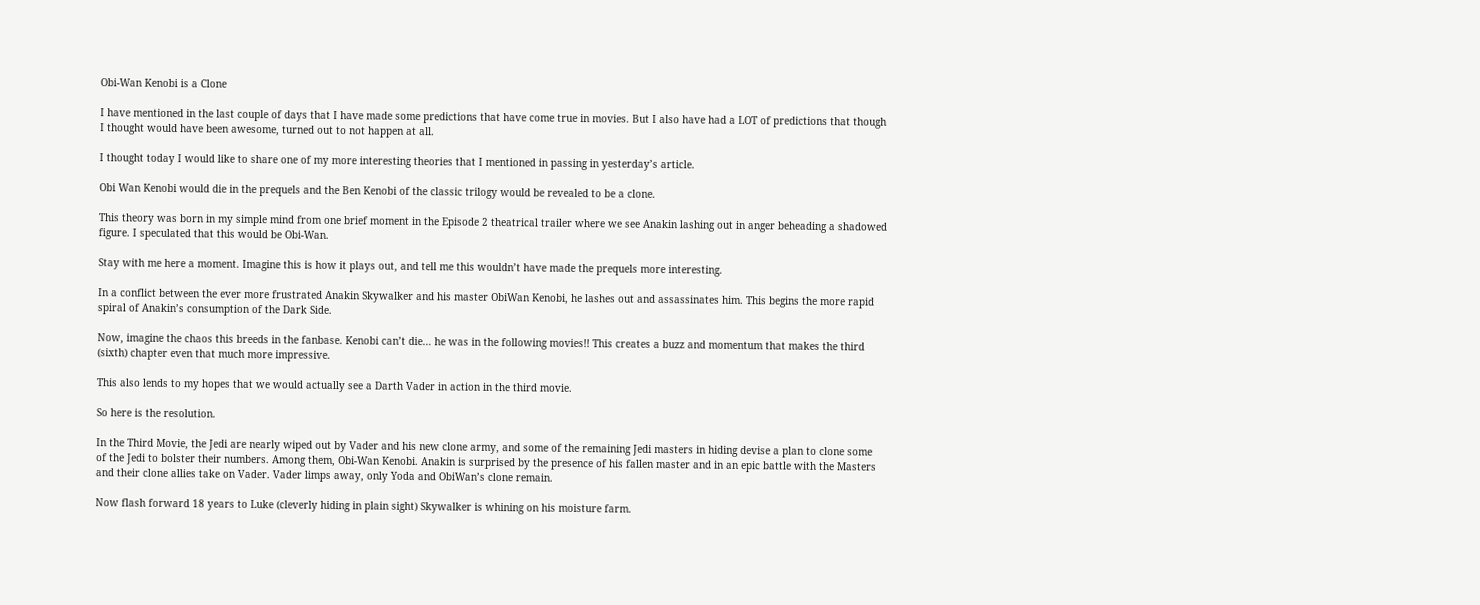Obi-Wan Kenobi is a Clone

I have mentioned in the last couple of days that I have made some predictions that have come true in movies. But I also have had a LOT of predictions that though I thought would have been awesome, turned out to not happen at all.

I thought today I would like to share one of my more interesting theories that I mentioned in passing in yesterday’s article.

Obi Wan Kenobi would die in the prequels and the Ben Kenobi of the classic trilogy would be revealed to be a clone.

This theory was born in my simple mind from one brief moment in the Episode 2 theatrical trailer where we see Anakin lashing out in anger beheading a shadowed figure. I speculated that this would be Obi-Wan.

Stay with me here a moment. Imagine this is how it plays out, and tell me this wouldn’t have made the prequels more interesting.

In a conflict between the ever more frustrated Anakin Skywalker and his master ObiWan Kenobi, he lashes out and assassinates him. This begins the more rapid spiral of Anakin’s consumption of the Dark Side.

Now, imagine the chaos this breeds in the fanbase. Kenobi can’t die… he was in the following movies!! This creates a buzz and momentum that makes the third (sixth) chapter even that much more impressive.

This also lends to my hopes that we would actually see a Darth Vader in action in the third movie.

So here is the resolution.

In the Third Movie, the Jedi are nearly wiped out by Vader and his new clone army, and some of the remaining Jedi masters in hiding devise a plan to clone some of the Jedi to bolster their numbers. Among them, Obi-Wan Kenobi. Anakin is surprised by the presence of his fallen master and in an epic battle with the Masters and their clone allies take on Vader. Vader limps away, only Yoda and ObiWan’s clone remain.

Now flash forward 18 years to Luke (cleverly hiding in plain sight) Skywalker is whining on his moisture farm.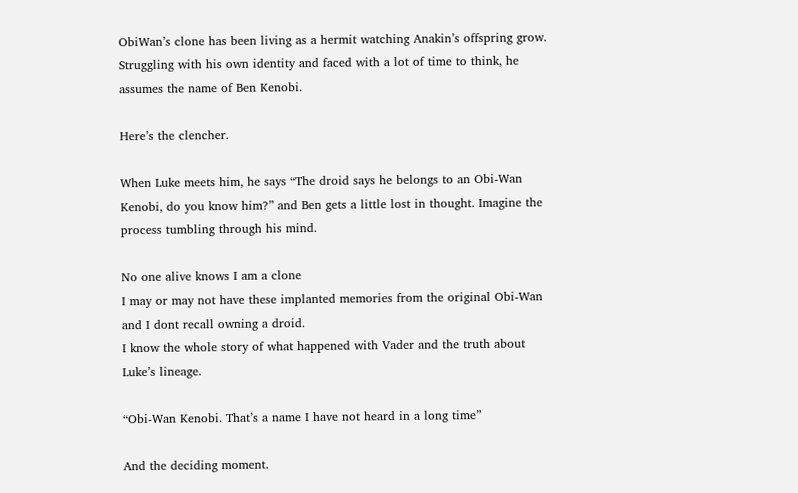ObiWan’s clone has been living as a hermit watching Anakin’s offspring grow. Struggling with his own identity and faced with a lot of time to think, he assumes the name of Ben Kenobi.

Here’s the clencher.

When Luke meets him, he says “The droid says he belongs to an Obi-Wan Kenobi, do you know him?” and Ben gets a little lost in thought. Imagine the process tumbling through his mind.

No one alive knows I am a clone
I may or may not have these implanted memories from the original Obi-Wan and I dont recall owning a droid.
I know the whole story of what happened with Vader and the truth about Luke’s lineage.

“Obi-Wan Kenobi. That’s a name I have not heard in a long time”

And the deciding moment.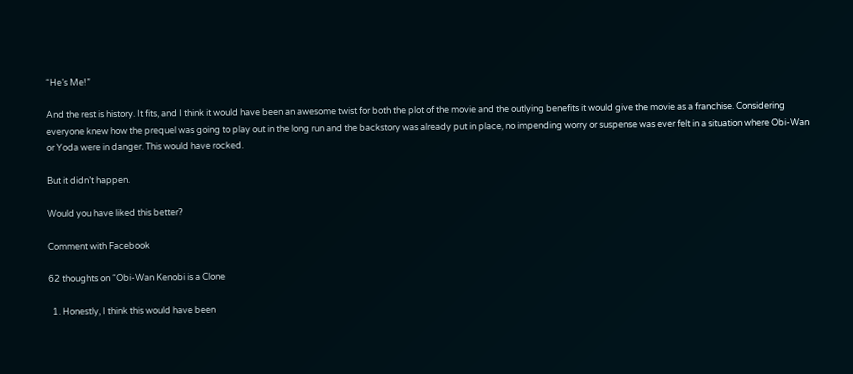“He’s Me!”

And the rest is history. It fits, and I think it would have been an awesome twist for both the plot of the movie and the outlying benefits it would give the movie as a franchise. Considering everyone knew how the prequel was going to play out in the long run and the backstory was already put in place, no impending worry or suspense was ever felt in a situation where Obi-Wan or Yoda were in danger. This would have rocked.

But it didn’t happen.

Would you have liked this better?

Comment with Facebook

62 thoughts on “Obi-Wan Kenobi is a Clone

  1. Honestly, I think this would have been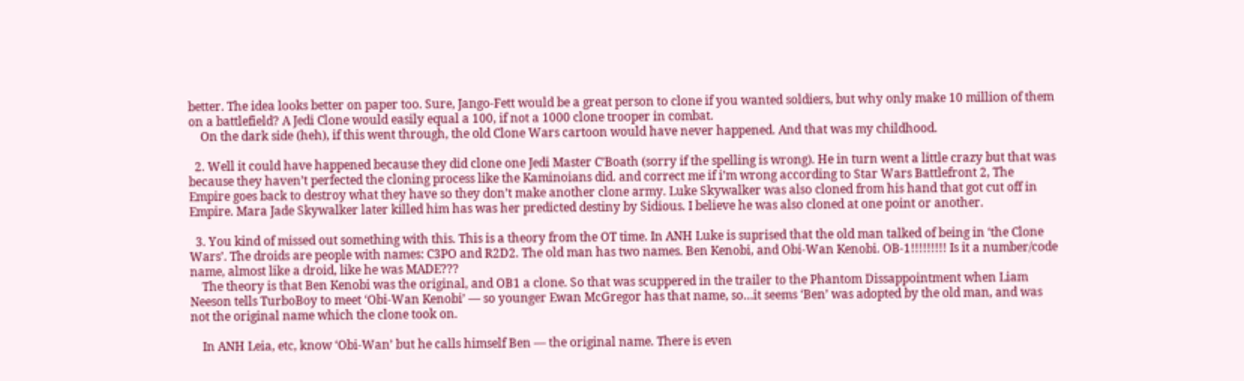better. The idea looks better on paper too. Sure, Jango-Fett would be a great person to clone if you wanted soldiers, but why only make 10 million of them on a battlefield? A Jedi Clone would easily equal a 100, if not a 1000 clone trooper in combat.
    On the dark side (heh), if this went through, the old Clone Wars cartoon would have never happened. And that was my childhood.

  2. Well it could have happened because they did clone one Jedi Master C’Boath (sorry if the spelling is wrong). He in turn went a little crazy but that was because they haven’t perfected the cloning process like the Kaminoians did. and correct me if i’m wrong according to Star Wars Battlefront 2, The Empire goes back to destroy what they have so they don’t make another clone army. Luke Skywalker was also cloned from his hand that got cut off in Empire. Mara Jade Skywalker later killed him has was her predicted destiny by Sidious. I believe he was also cloned at one point or another.

  3. You kind of missed out something with this. This is a theory from the OT time. In ANH Luke is suprised that the old man talked of being in ‘the Clone Wars’. The droids are people with names: C3PO and R2D2. The old man has two names. Ben Kenobi, and Obi-Wan Kenobi. OB-1!!!!!!!!! Is it a number/code name, almost like a droid, like he was MADE???
    The theory is that Ben Kenobi was the original, and OB1 a clone. So that was scuppered in the trailer to the Phantom Dissappointment when Liam Neeson tells TurboBoy to meet ‘Obi-Wan Kenobi’ — so younger Ewan McGregor has that name, so…it seems ‘Ben’ was adopted by the old man, and was not the original name which the clone took on.

    In ANH Leia, etc, know ‘Obi-Wan’ but he calls himself Ben — the original name. There is even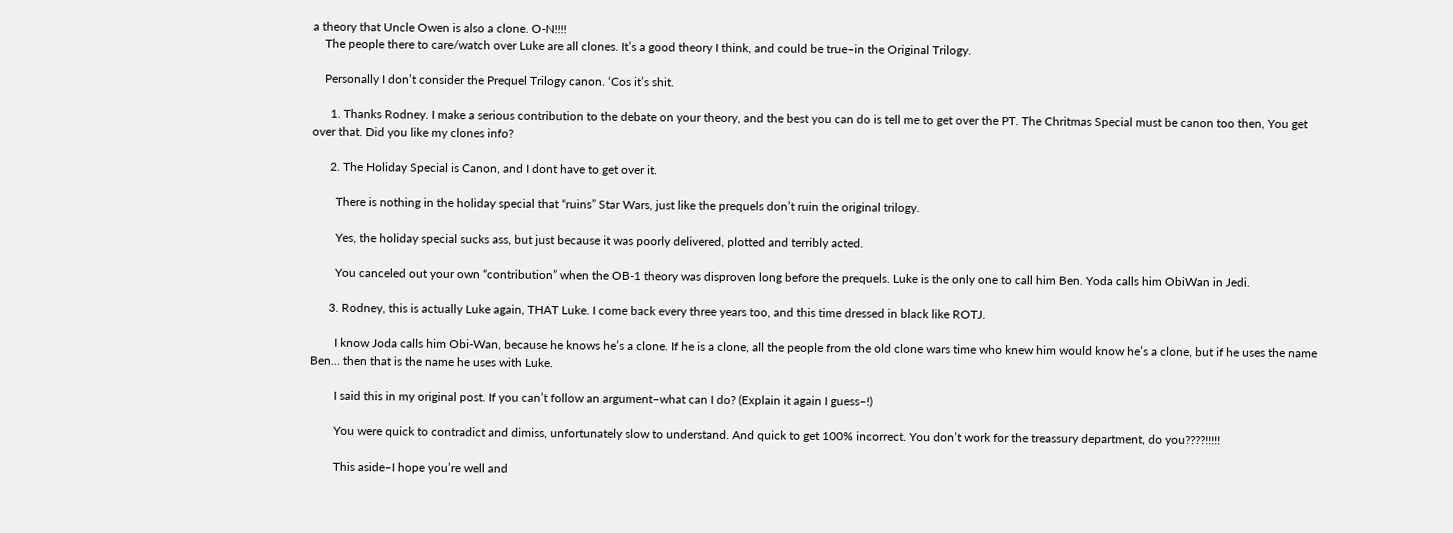a theory that Uncle Owen is also a clone. O-N!!!!
    The people there to care/watch over Luke are all clones. It’s a good theory I think, and could be true–in the Original Trilogy.

    Personally I don’t consider the Prequel Trilogy canon. ‘Cos it’s shit.

      1. Thanks Rodney. I make a serious contribution to the debate on your theory, and the best you can do is tell me to get over the PT. The Chritmas Special must be canon too then, You get over that. Did you like my clones info?

      2. The Holiday Special is Canon, and I dont have to get over it.

        There is nothing in the holiday special that “ruins” Star Wars, just like the prequels don’t ruin the original trilogy.

        Yes, the holiday special sucks ass, but just because it was poorly delivered, plotted and terribly acted.

        You canceled out your own “contribution” when the OB-1 theory was disproven long before the prequels. Luke is the only one to call him Ben. Yoda calls him ObiWan in Jedi.

      3. Rodney, this is actually Luke again, THAT Luke. I come back every three years too, and this time dressed in black like ROTJ.

        I know Joda calls him Obi-Wan, because he knows he’s a clone. If he is a clone, all the people from the old clone wars time who knew him would know he’s a clone, but if he uses the name Ben… then that is the name he uses with Luke.

        I said this in my original post. If you can’t follow an argument–what can I do? (Explain it again I guess–!)

        You were quick to contradict and dimiss, unfortunately slow to understand. And quick to get 100% incorrect. You don’t work for the treassury department, do you????!!!!!

        This aside–I hope you’re well and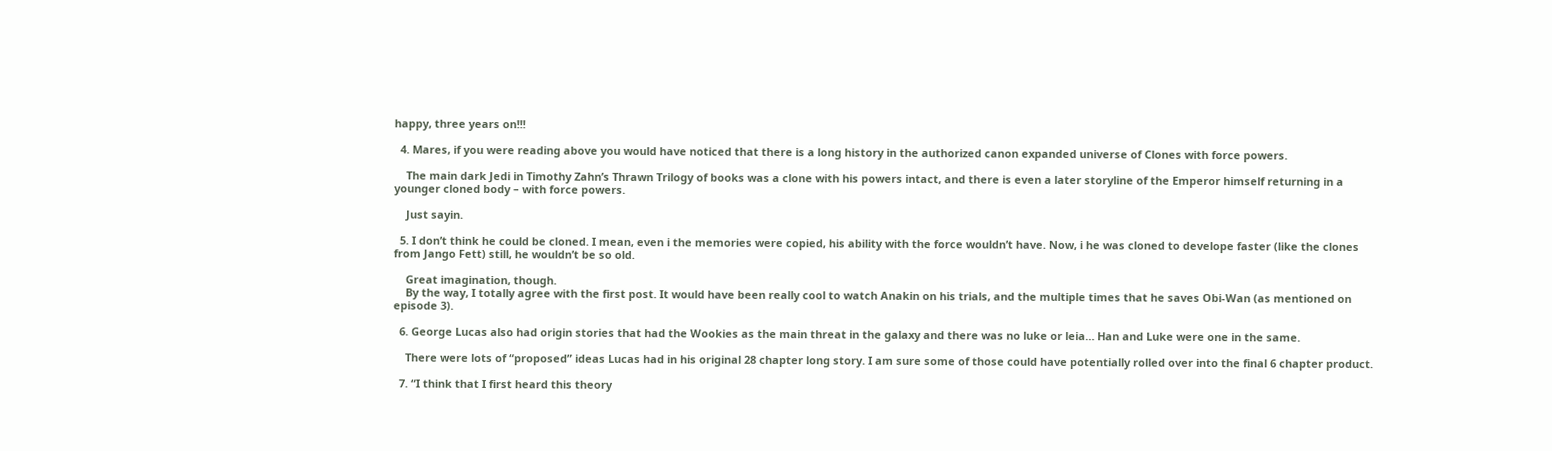happy, three years on!!!

  4. Mares, if you were reading above you would have noticed that there is a long history in the authorized canon expanded universe of Clones with force powers.

    The main dark Jedi in Timothy Zahn’s Thrawn Trilogy of books was a clone with his powers intact, and there is even a later storyline of the Emperor himself returning in a younger cloned body – with force powers.

    Just sayin.

  5. I don’t think he could be cloned. I mean, even i the memories were copied, his ability with the force wouldn’t have. Now, i he was cloned to develope faster (like the clones from Jango Fett) still, he wouldn’t be so old.

    Great imagination, though.
    By the way, I totally agree with the first post. It would have been really cool to watch Anakin on his trials, and the multiple times that he saves Obi-Wan (as mentioned on episode 3).

  6. George Lucas also had origin stories that had the Wookies as the main threat in the galaxy and there was no luke or leia… Han and Luke were one in the same.

    There were lots of “proposed” ideas Lucas had in his original 28 chapter long story. I am sure some of those could have potentially rolled over into the final 6 chapter product.

  7. “I think that I first heard this theory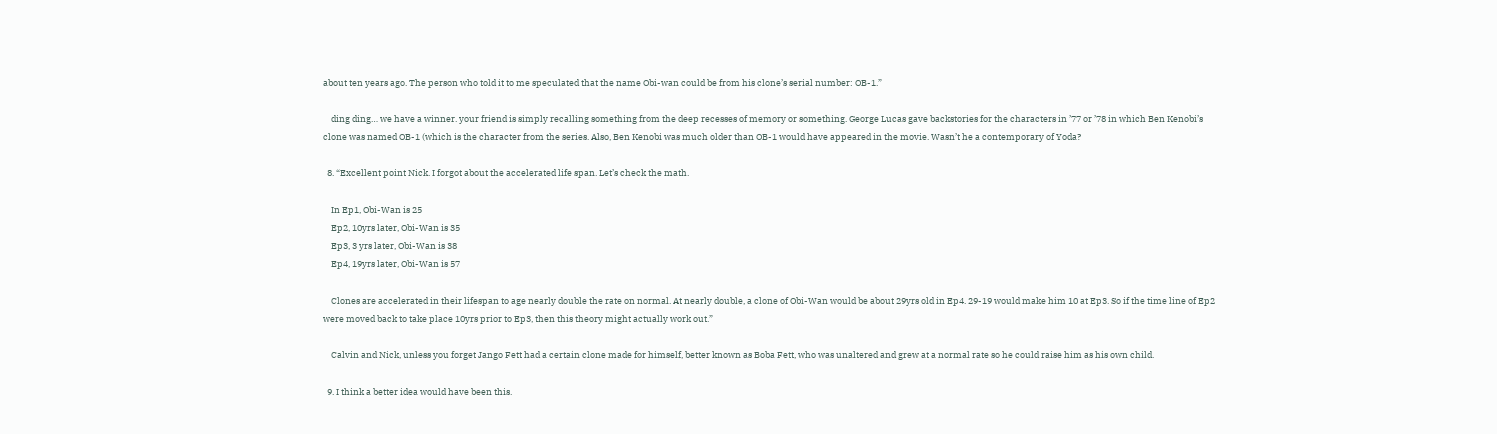about ten years ago. The person who told it to me speculated that the name Obi-wan could be from his clone’s serial number: OB-1.”

    ding ding… we have a winner. your friend is simply recalling something from the deep recesses of memory or something. George Lucas gave backstories for the characters in ’77 or ’78 in which Ben Kenobi’s clone was named OB-1 (which is the character from the series. Also, Ben Kenobi was much older than OB-1 would have appeared in the movie. Wasn’t he a contemporary of Yoda?

  8. “Excellent point Nick. I forgot about the accelerated life span. Let’s check the math.

    In Ep1, Obi-Wan is 25
    Ep2, 10yrs later, Obi-Wan is 35
    Ep3, 3 yrs later, Obi-Wan is 38
    Ep4, 19yrs later, Obi-Wan is 57

    Clones are accelerated in their lifespan to age nearly double the rate on normal. At nearly double, a clone of Obi-Wan would be about 29yrs old in Ep4. 29-19 would make him 10 at Ep3. So if the time line of Ep2 were moved back to take place 10yrs prior to Ep3, then this theory might actually work out.”

    Calvin and Nick, unless you forget Jango Fett had a certain clone made for himself, better known as Boba Fett, who was unaltered and grew at a normal rate so he could raise him as his own child.

  9. I think a better idea would have been this.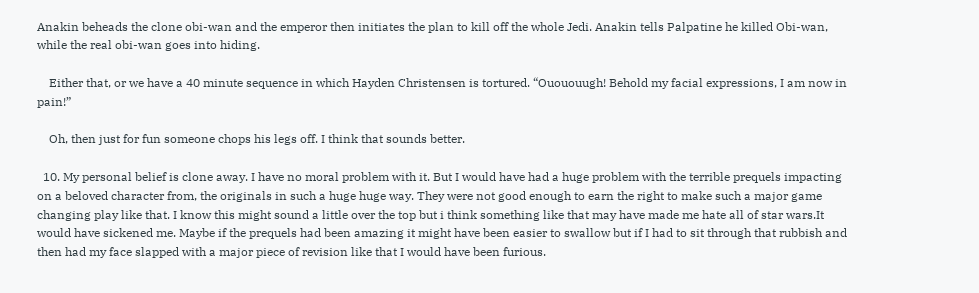Anakin beheads the clone obi-wan and the emperor then initiates the plan to kill off the whole Jedi. Anakin tells Palpatine he killed Obi-wan, while the real obi-wan goes into hiding.

    Either that, or we have a 40 minute sequence in which Hayden Christensen is tortured. “Ouououugh! Behold my facial expressions, I am now in pain!”

    Oh, then just for fun someone chops his legs off. I think that sounds better.

  10. My personal belief is clone away. I have no moral problem with it. But I would have had a huge problem with the terrible prequels impacting on a beloved character from, the originals in such a huge huge way. They were not good enough to earn the right to make such a major game changing play like that. I know this might sound a little over the top but i think something like that may have made me hate all of star wars.It would have sickened me. Maybe if the prequels had been amazing it might have been easier to swallow but if I had to sit through that rubbish and then had my face slapped with a major piece of revision like that I would have been furious.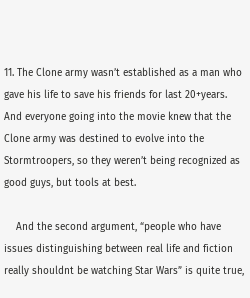11. The Clone army wasn’t established as a man who gave his life to save his friends for last 20+years. And everyone going into the movie knew that the Clone army was destined to evolve into the Stormtroopers, so they weren’t being recognized as good guys, but tools at best.

    And the second argument, “people who have issues distinguishing between real life and fiction really shouldnt be watching Star Wars” is quite true,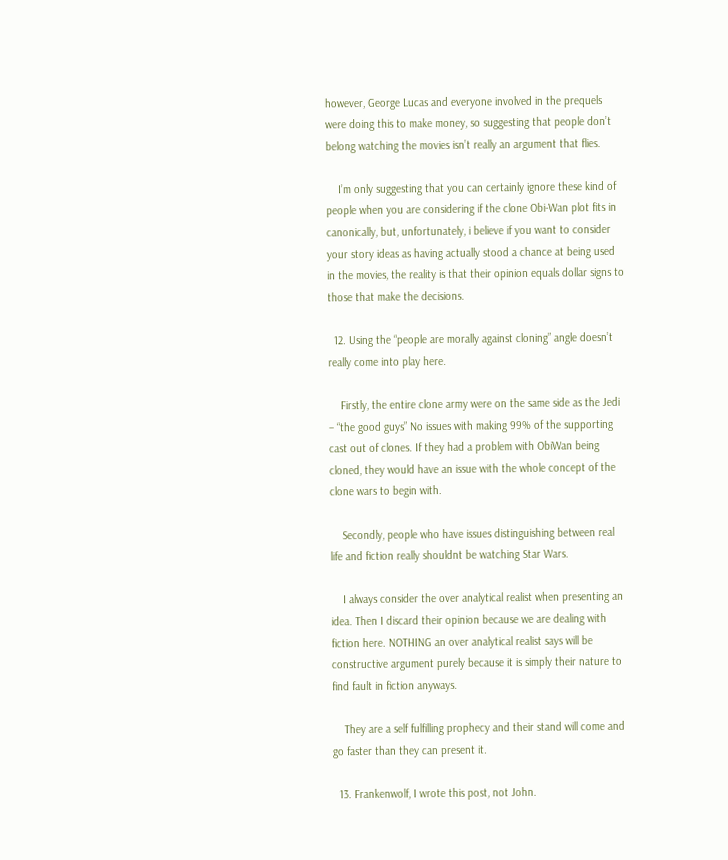however, George Lucas and everyone involved in the prequels were doing this to make money, so suggesting that people don’t belong watching the movies isn’t really an argument that flies.

    I’m only suggesting that you can certainly ignore these kind of people when you are considering if the clone Obi-Wan plot fits in canonically, but, unfortunately, i believe if you want to consider your story ideas as having actually stood a chance at being used in the movies, the reality is that their opinion equals dollar signs to those that make the decisions.

  12. Using the “people are morally against cloning” angle doesn’t really come into play here.

    Firstly, the entire clone army were on the same side as the Jedi – “the good guys” No issues with making 99% of the supporting cast out of clones. If they had a problem with ObiWan being cloned, they would have an issue with the whole concept of the clone wars to begin with.

    Secondly, people who have issues distinguishing between real life and fiction really shouldnt be watching Star Wars.

    I always consider the over analytical realist when presenting an idea. Then I discard their opinion because we are dealing with fiction here. NOTHING an over analytical realist says will be constructive argument purely because it is simply their nature to find fault in fiction anyways.

    They are a self fulfilling prophecy and their stand will come and go faster than they can present it.

  13. Frankenwolf, I wrote this post, not John.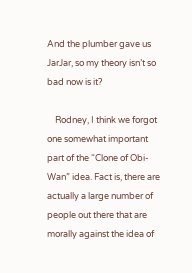And the plumber gave us JarJar, so my theory isn’t so bad now is it?

    Rodney, I think we forgot one somewhat important part of the “Clone of Obi-Wan” idea. Fact is, there are actually a large number of people out there that are morally against the idea of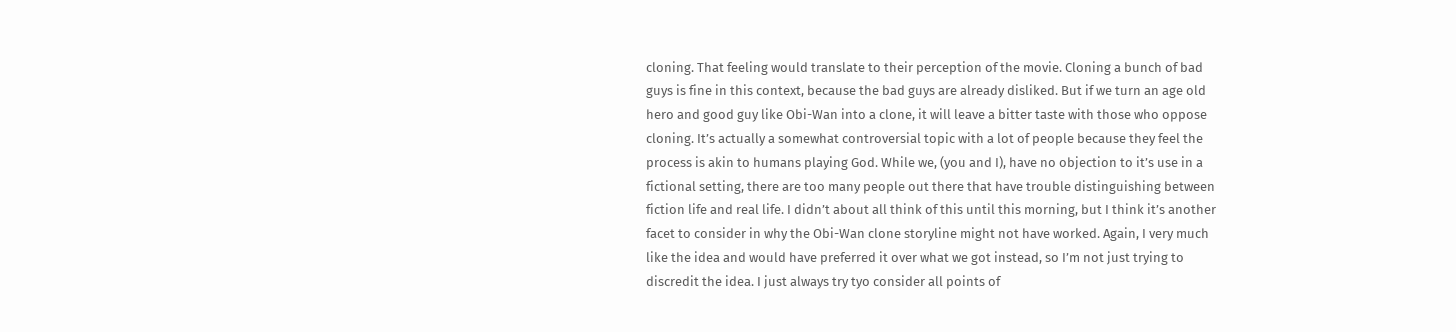cloning. That feeling would translate to their perception of the movie. Cloning a bunch of bad guys is fine in this context, because the bad guys are already disliked. But if we turn an age old hero and good guy like Obi-Wan into a clone, it will leave a bitter taste with those who oppose cloning. It’s actually a somewhat controversial topic with a lot of people because they feel the process is akin to humans playing God. While we, (you and I), have no objection to it’s use in a fictional setting, there are too many people out there that have trouble distinguishing between fiction life and real life. I didn’t about all think of this until this morning, but I think it’s another facet to consider in why the Obi-Wan clone storyline might not have worked. Again, I very much like the idea and would have preferred it over what we got instead, so I’m not just trying to discredit the idea. I just always try tyo consider all points of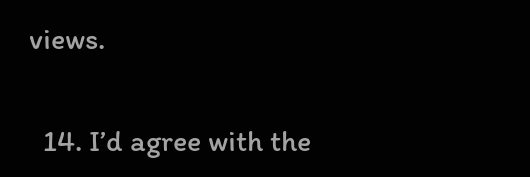views.

  14. I’d agree with the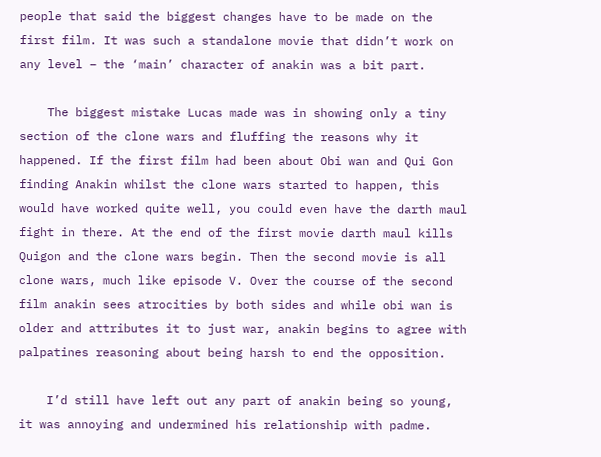people that said the biggest changes have to be made on the first film. It was such a standalone movie that didn’t work on any level – the ‘main’ character of anakin was a bit part.

    The biggest mistake Lucas made was in showing only a tiny section of the clone wars and fluffing the reasons why it happened. If the first film had been about Obi wan and Qui Gon finding Anakin whilst the clone wars started to happen, this would have worked quite well, you could even have the darth maul fight in there. At the end of the first movie darth maul kills Quigon and the clone wars begin. Then the second movie is all clone wars, much like episode V. Over the course of the second film anakin sees atrocities by both sides and while obi wan is older and attributes it to just war, anakin begins to agree with palpatines reasoning about being harsh to end the opposition.

    I’d still have left out any part of anakin being so young, it was annoying and undermined his relationship with padme.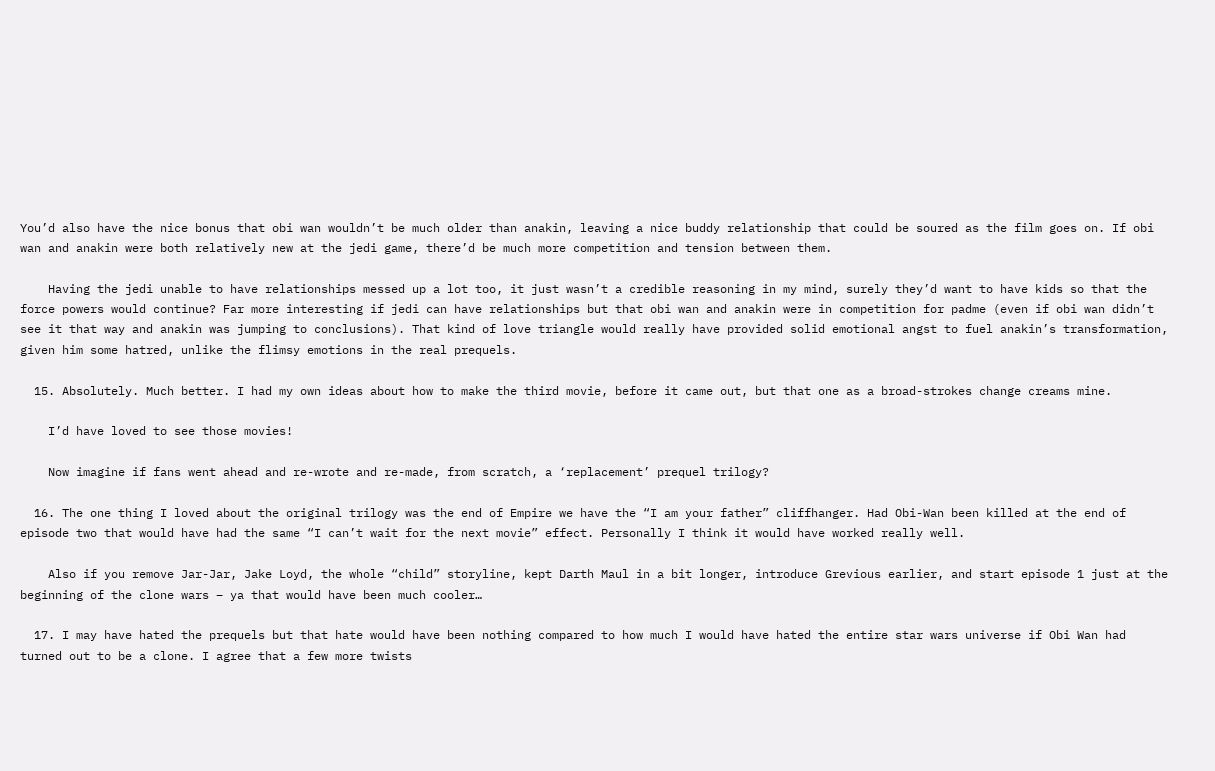You’d also have the nice bonus that obi wan wouldn’t be much older than anakin, leaving a nice buddy relationship that could be soured as the film goes on. If obi wan and anakin were both relatively new at the jedi game, there’d be much more competition and tension between them.

    Having the jedi unable to have relationships messed up a lot too, it just wasn’t a credible reasoning in my mind, surely they’d want to have kids so that the force powers would continue? Far more interesting if jedi can have relationships but that obi wan and anakin were in competition for padme (even if obi wan didn’t see it that way and anakin was jumping to conclusions). That kind of love triangle would really have provided solid emotional angst to fuel anakin’s transformation, given him some hatred, unlike the flimsy emotions in the real prequels.

  15. Absolutely. Much better. I had my own ideas about how to make the third movie, before it came out, but that one as a broad-strokes change creams mine.

    I’d have loved to see those movies!

    Now imagine if fans went ahead and re-wrote and re-made, from scratch, a ‘replacement’ prequel trilogy?

  16. The one thing I loved about the original trilogy was the end of Empire we have the “I am your father” cliffhanger. Had Obi-Wan been killed at the end of episode two that would have had the same “I can’t wait for the next movie” effect. Personally I think it would have worked really well.

    Also if you remove Jar-Jar, Jake Loyd, the whole “child” storyline, kept Darth Maul in a bit longer, introduce Grevious earlier, and start episode 1 just at the beginning of the clone wars – ya that would have been much cooler…

  17. I may have hated the prequels but that hate would have been nothing compared to how much I would have hated the entire star wars universe if Obi Wan had turned out to be a clone. I agree that a few more twists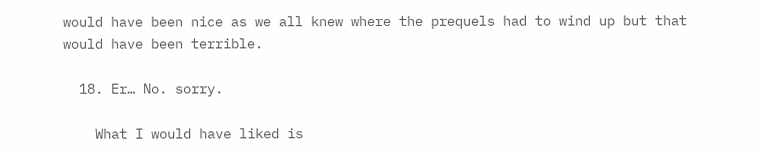would have been nice as we all knew where the prequels had to wind up but that would have been terrible.

  18. Er… No. sorry.

    What I would have liked is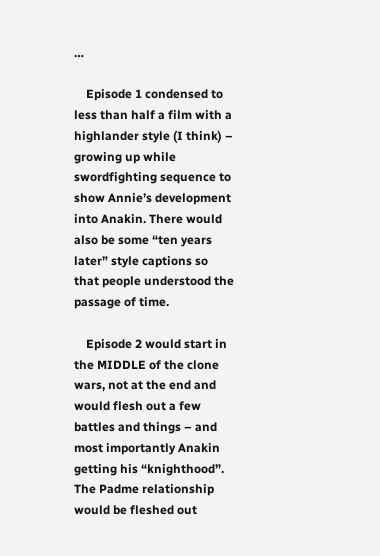…

    Episode 1 condensed to less than half a film with a highlander style (I think) – growing up while swordfighting sequence to show Annie’s development into Anakin. There would also be some “ten years later” style captions so that people understood the passage of time.

    Episode 2 would start in the MIDDLE of the clone wars, not at the end and would flesh out a few battles and things – and most importantly Anakin getting his “knighthood”. The Padme relationship would be fleshed out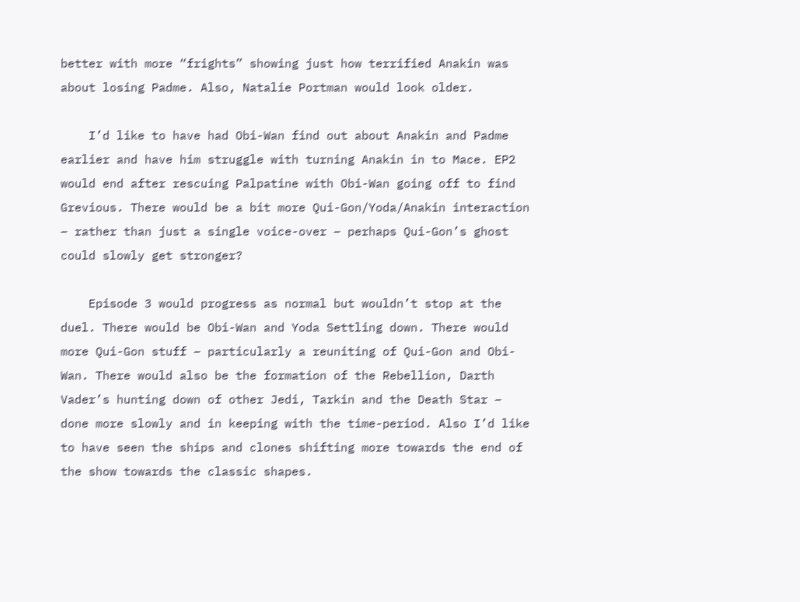better with more “frights” showing just how terrified Anakin was about losing Padme. Also, Natalie Portman would look older.

    I’d like to have had Obi-Wan find out about Anakin and Padme earlier and have him struggle with turning Anakin in to Mace. EP2 would end after rescuing Palpatine with Obi-Wan going off to find Grevious. There would be a bit more Qui-Gon/Yoda/Anakin interaction – rather than just a single voice-over – perhaps Qui-Gon’s ghost could slowly get stronger?

    Episode 3 would progress as normal but wouldn’t stop at the duel. There would be Obi-Wan and Yoda Settling down. There would more Qui-Gon stuff – particularly a reuniting of Qui-Gon and Obi-Wan. There would also be the formation of the Rebellion, Darth Vader’s hunting down of other Jedi, Tarkin and the Death Star – done more slowly and in keeping with the time-period. Also I’d like to have seen the ships and clones shifting more towards the end of the show towards the classic shapes.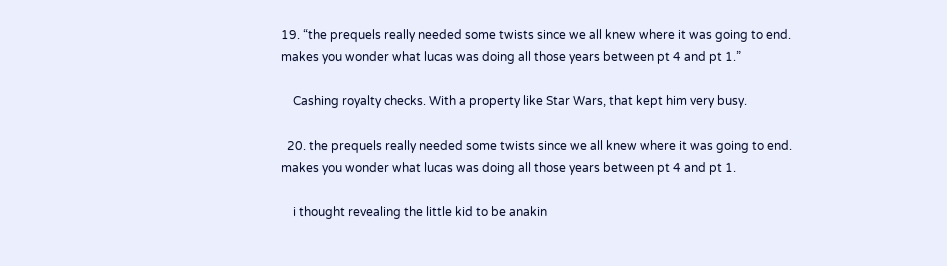19. “the prequels really needed some twists since we all knew where it was going to end. makes you wonder what lucas was doing all those years between pt 4 and pt 1.”

    Cashing royalty checks. With a property like Star Wars, that kept him very busy.

  20. the prequels really needed some twists since we all knew where it was going to end. makes you wonder what lucas was doing all those years between pt 4 and pt 1.

    i thought revealing the little kid to be anakin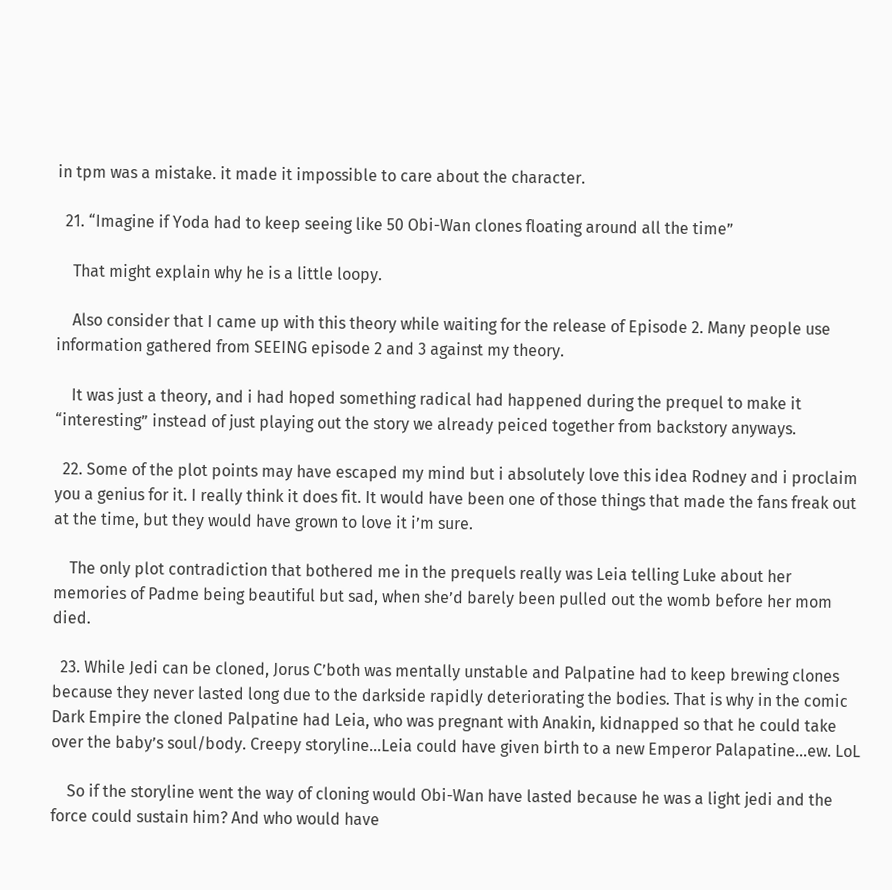in tpm was a mistake. it made it impossible to care about the character.

  21. “Imagine if Yoda had to keep seeing like 50 Obi-Wan clones floating around all the time”

    That might explain why he is a little loopy.

    Also consider that I came up with this theory while waiting for the release of Episode 2. Many people use information gathered from SEEING episode 2 and 3 against my theory.

    It was just a theory, and i had hoped something radical had happened during the prequel to make it “interesting” instead of just playing out the story we already peiced together from backstory anyways.

  22. Some of the plot points may have escaped my mind but i absolutely love this idea Rodney and i proclaim you a genius for it. I really think it does fit. It would have been one of those things that made the fans freak out at the time, but they would have grown to love it i’m sure.

    The only plot contradiction that bothered me in the prequels really was Leia telling Luke about her memories of Padme being beautiful but sad, when she’d barely been pulled out the womb before her mom died.

  23. While Jedi can be cloned, Jorus C’both was mentally unstable and Palpatine had to keep brewing clones because they never lasted long due to the darkside rapidly deteriorating the bodies. That is why in the comic Dark Empire the cloned Palpatine had Leia, who was pregnant with Anakin, kidnapped so that he could take over the baby’s soul/body. Creepy storyline…Leia could have given birth to a new Emperor Palapatine…ew. LoL

    So if the storyline went the way of cloning would Obi-Wan have lasted because he was a light jedi and the force could sustain him? And who would have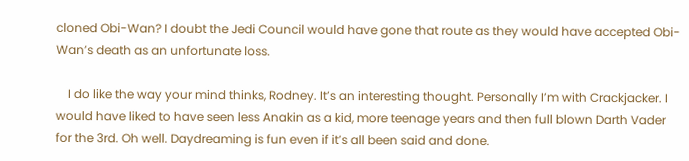cloned Obi-Wan? I doubt the Jedi Council would have gone that route as they would have accepted Obi-Wan’s death as an unfortunate loss.

    I do like the way your mind thinks, Rodney. It’s an interesting thought. Personally I’m with Crackjacker. I would have liked to have seen less Anakin as a kid, more teenage years and then full blown Darth Vader for the 3rd. Oh well. Daydreaming is fun even if it’s all been said and done.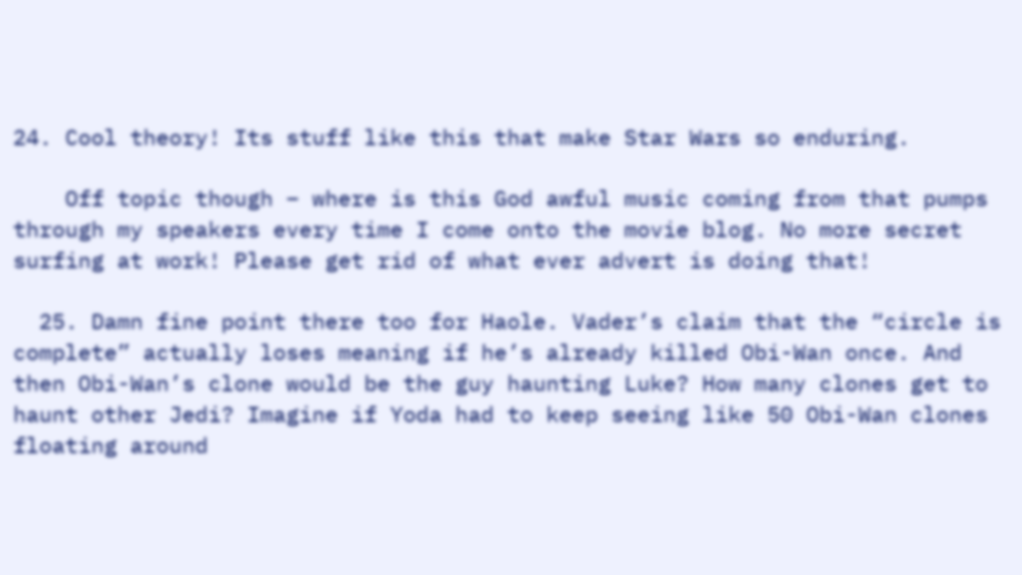24. Cool theory! Its stuff like this that make Star Wars so enduring.

    Off topic though – where is this God awful music coming from that pumps through my speakers every time I come onto the movie blog. No more secret surfing at work! Please get rid of what ever advert is doing that!

  25. Damn fine point there too for Haole. Vader’s claim that the “circle is complete” actually loses meaning if he’s already killed Obi-Wan once. And then Obi-Wan’s clone would be the guy haunting Luke? How many clones get to haunt other Jedi? Imagine if Yoda had to keep seeing like 50 Obi-Wan clones floating around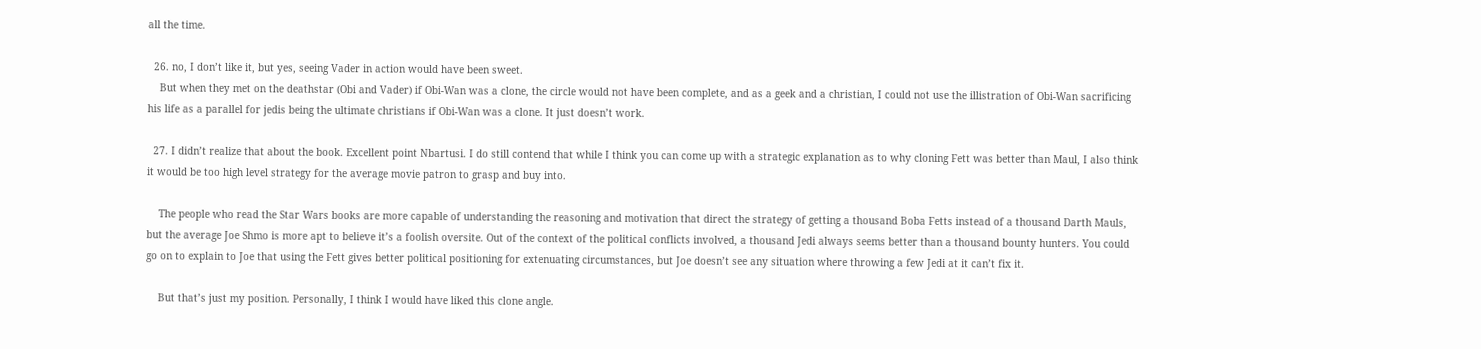all the time.

  26. no, I don’t like it, but yes, seeing Vader in action would have been sweet.
    But when they met on the deathstar (Obi and Vader) if Obi-Wan was a clone, the circle would not have been complete, and as a geek and a christian, I could not use the illistration of Obi-Wan sacrificing his life as a parallel for jedis being the ultimate christians if Obi-Wan was a clone. It just doesn’t work.

  27. I didn’t realize that about the book. Excellent point Nbartusi. I do still contend that while I think you can come up with a strategic explanation as to why cloning Fett was better than Maul, I also think it would be too high level strategy for the average movie patron to grasp and buy into.

    The people who read the Star Wars books are more capable of understanding the reasoning and motivation that direct the strategy of getting a thousand Boba Fetts instead of a thousand Darth Mauls, but the average Joe Shmo is more apt to believe it’s a foolish oversite. Out of the context of the political conflicts involved, a thousand Jedi always seems better than a thousand bounty hunters. You could go on to explain to Joe that using the Fett gives better political positioning for extenuating circumstances, but Joe doesn’t see any situation where throwing a few Jedi at it can’t fix it.

    But that’s just my position. Personally, I think I would have liked this clone angle.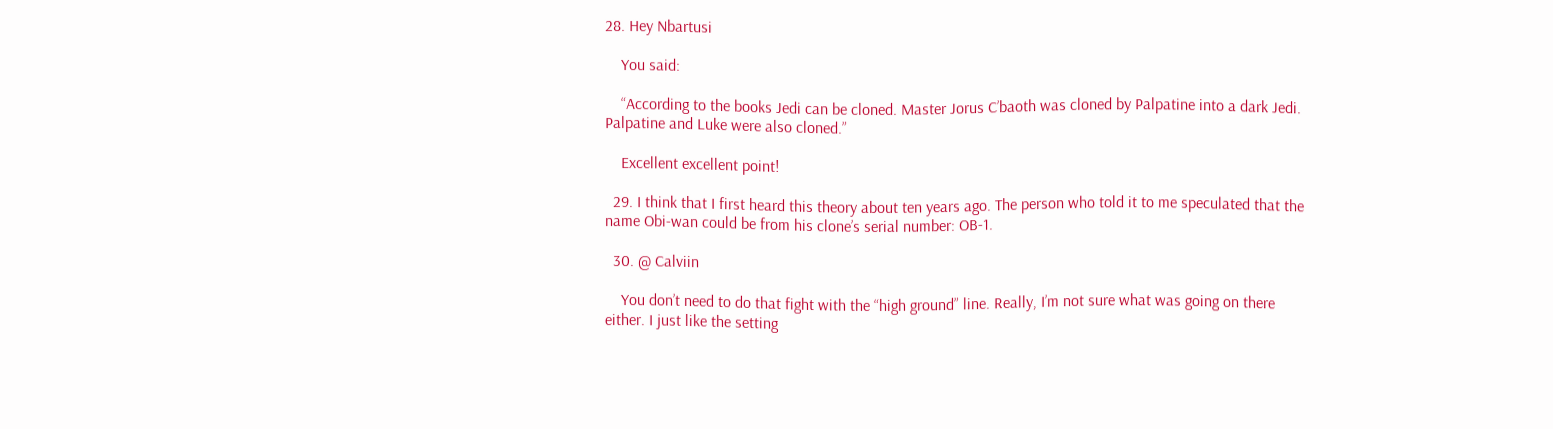28. Hey Nbartusi

    You said:

    “According to the books Jedi can be cloned. Master Jorus C’baoth was cloned by Palpatine into a dark Jedi. Palpatine and Luke were also cloned.”

    Excellent excellent point!

  29. I think that I first heard this theory about ten years ago. The person who told it to me speculated that the name Obi-wan could be from his clone’s serial number: OB-1.

  30. @ Calviin

    You don’t need to do that fight with the “high ground” line. Really, I’m not sure what was going on there either. I just like the setting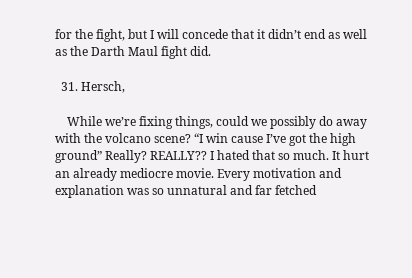for the fight, but I will concede that it didn’t end as well as the Darth Maul fight did.

  31. Hersch,

    While we’re fixing things, could we possibly do away with the volcano scene? “I win cause I’ve got the high ground” Really? REALLY?? I hated that so much. It hurt an already mediocre movie. Every motivation and explanation was so unnatural and far fetched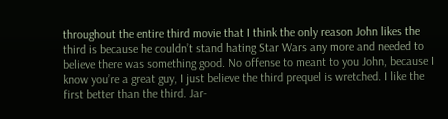throughout the entire third movie that I think the only reason John likes the third is because he couldn’t stand hating Star Wars any more and needed to believe there was something good. No offense to meant to you John, because I know you’re a great guy, I just believe the third prequel is wretched. I like the first better than the third. Jar-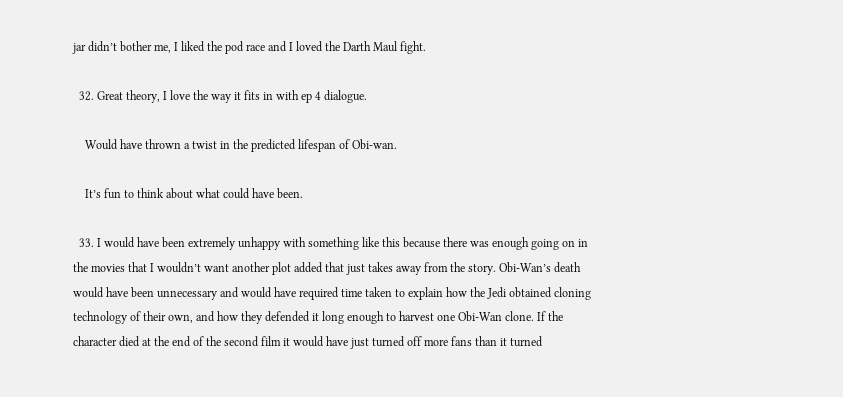jar didn’t bother me, I liked the pod race and I loved the Darth Maul fight.

  32. Great theory, I love the way it fits in with ep 4 dialogue.

    Would have thrown a twist in the predicted lifespan of Obi-wan.

    It’s fun to think about what could have been.

  33. I would have been extremely unhappy with something like this because there was enough going on in the movies that I wouldn’t want another plot added that just takes away from the story. Obi-Wan’s death would have been unnecessary and would have required time taken to explain how the Jedi obtained cloning technology of their own, and how they defended it long enough to harvest one Obi-Wan clone. If the character died at the end of the second film it would have just turned off more fans than it turned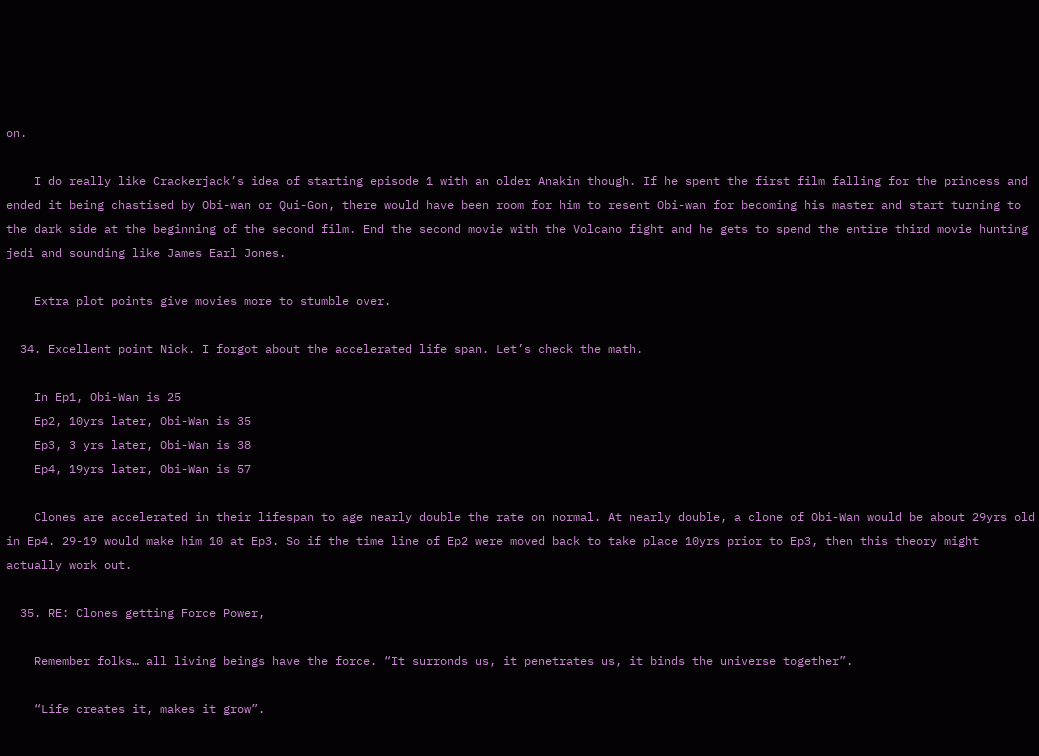on.

    I do really like Crackerjack’s idea of starting episode 1 with an older Anakin though. If he spent the first film falling for the princess and ended it being chastised by Obi-wan or Qui-Gon, there would have been room for him to resent Obi-wan for becoming his master and start turning to the dark side at the beginning of the second film. End the second movie with the Volcano fight and he gets to spend the entire third movie hunting jedi and sounding like James Earl Jones.

    Extra plot points give movies more to stumble over.

  34. Excellent point Nick. I forgot about the accelerated life span. Let’s check the math.

    In Ep1, Obi-Wan is 25
    Ep2, 10yrs later, Obi-Wan is 35
    Ep3, 3 yrs later, Obi-Wan is 38
    Ep4, 19yrs later, Obi-Wan is 57

    Clones are accelerated in their lifespan to age nearly double the rate on normal. At nearly double, a clone of Obi-Wan would be about 29yrs old in Ep4. 29-19 would make him 10 at Ep3. So if the time line of Ep2 were moved back to take place 10yrs prior to Ep3, then this theory might actually work out.

  35. RE: Clones getting Force Power,

    Remember folks… all living beings have the force. “It surronds us, it penetrates us, it binds the universe together”.

    “Life creates it, makes it grow”.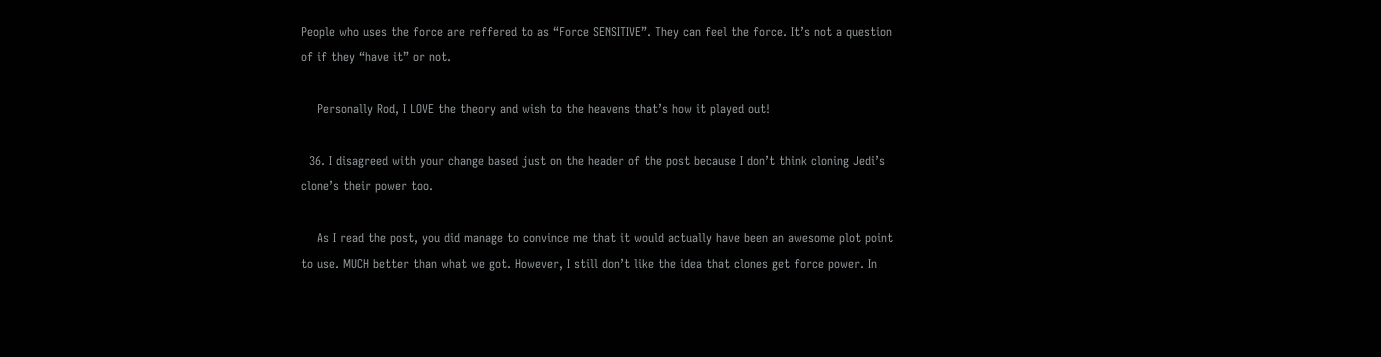People who uses the force are reffered to as “Force SENSITIVE”. They can feel the force. It’s not a question of if they “have it” or not.

    Personally Rod, I LOVE the theory and wish to the heavens that’s how it played out!

  36. I disagreed with your change based just on the header of the post because I don’t think cloning Jedi’s clone’s their power too.

    As I read the post, you did manage to convince me that it would actually have been an awesome plot point to use. MUCH better than what we got. However, I still don’t like the idea that clones get force power. In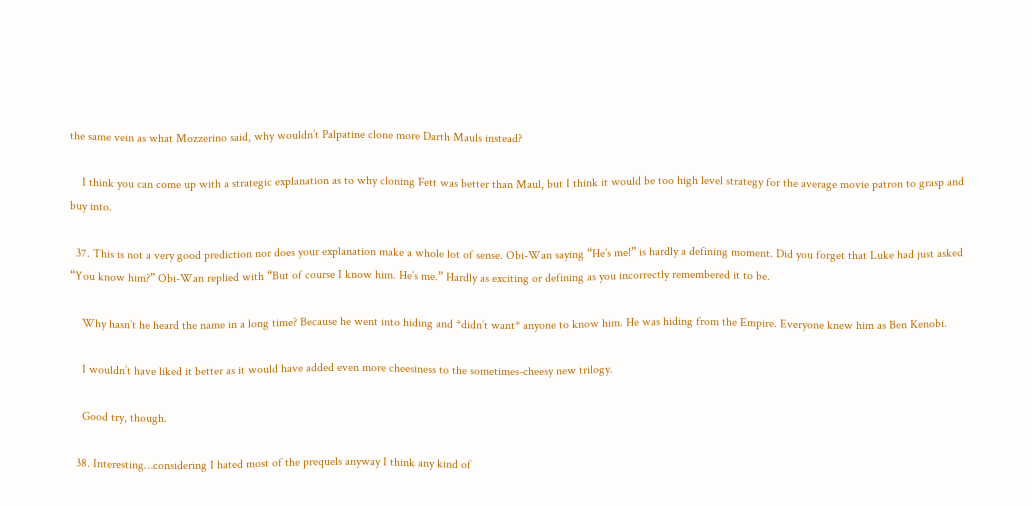the same vein as what Mozzerino said, why wouldn’t Palpatine clone more Darth Mauls instead?

    I think you can come up with a strategic explanation as to why cloning Fett was better than Maul, but I think it would be too high level strategy for the average movie patron to grasp and buy into.

  37. This is not a very good prediction nor does your explanation make a whole lot of sense. Obi-Wan saying “He’s me!” is hardly a defining moment. Did you forget that Luke had just asked “You know him?” Obi-Wan replied with “But of course I know him. He’s me.” Hardly as exciting or defining as you incorrectly remembered it to be.

    Why hasn’t he heard the name in a long time? Because he went into hiding and *didn’t want* anyone to know him. He was hiding from the Empire. Everyone knew him as Ben Kenobi.

    I wouldn’t have liked it better as it would have added even more cheesiness to the sometimes-cheesy new trilogy.

    Good try, though.

  38. Interesting…considering I hated most of the prequels anyway I think any kind of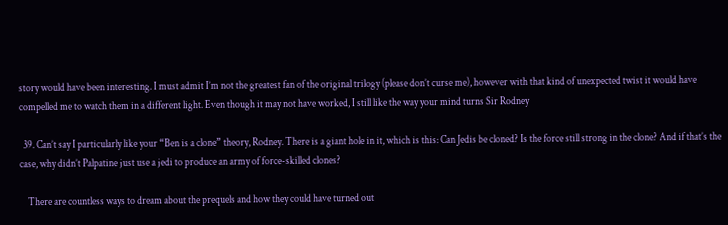story would have been interesting. I must admit I’m not the greatest fan of the original trilogy (please don’t curse me), however with that kind of unexpected twist it would have compelled me to watch them in a different light. Even though it may not have worked, I still like the way your mind turns Sir Rodney

  39. Can’t say I particularly like your “Ben is a clone” theory, Rodney. There is a giant hole in it, which is this: Can Jedis be cloned? Is the force still strong in the clone? And if that’s the case, why didn’t Palpatine just use a jedi to produce an army of force-skilled clones?

    There are countless ways to dream about the prequels and how they could have turned out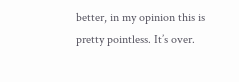better, in my opinion this is pretty pointless. It’s over.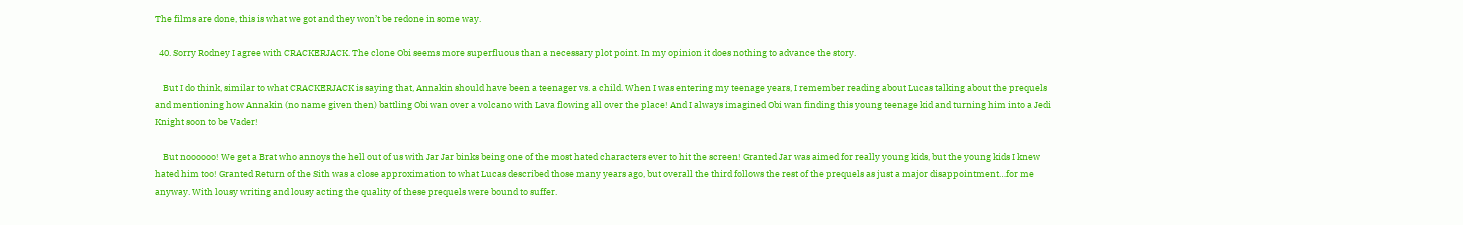The films are done, this is what we got and they won’t be redone in some way.

  40. Sorry Rodney I agree with CRACKERJACK. The clone Obi seems more superfluous than a necessary plot point. In my opinion it does nothing to advance the story.

    But I do think, similar to what CRACKERJACK is saying that, Annakin should have been a teenager vs. a child. When I was entering my teenage years, I remember reading about Lucas talking about the prequels and mentioning how Annakin (no name given then) battling Obi wan over a volcano with Lava flowing all over the place! And I always imagined Obi wan finding this young teenage kid and turning him into a Jedi Knight soon to be Vader!

    But noooooo! We get a Brat who annoys the hell out of us with Jar Jar binks being one of the most hated characters ever to hit the screen! Granted Jar was aimed for really young kids, but the young kids I knew hated him too! Granted Return of the Sith was a close approximation to what Lucas described those many years ago, but overall the third follows the rest of the prequels as just a major disappointment…for me anyway. With lousy writing and lousy acting the quality of these prequels were bound to suffer.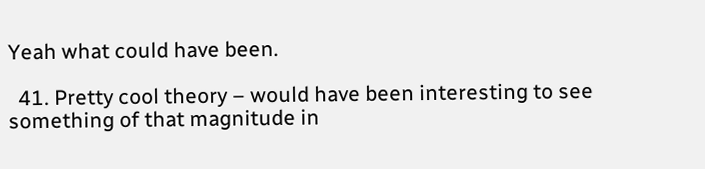Yeah what could have been.

  41. Pretty cool theory – would have been interesting to see something of that magnitude in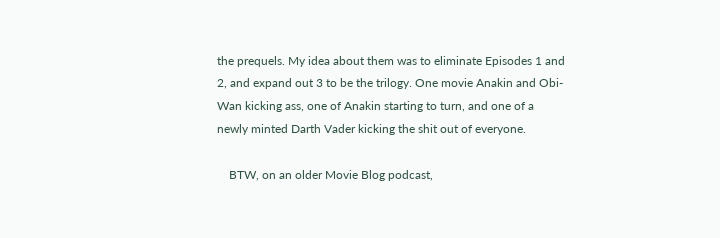the prequels. My idea about them was to eliminate Episodes 1 and 2, and expand out 3 to be the trilogy. One movie Anakin and Obi-Wan kicking ass, one of Anakin starting to turn, and one of a newly minted Darth Vader kicking the shit out of everyone.

    BTW, on an older Movie Blog podcast,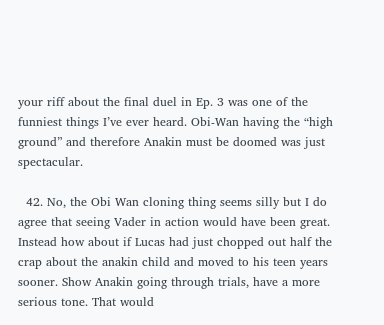your riff about the final duel in Ep. 3 was one of the funniest things I’ve ever heard. Obi-Wan having the “high ground” and therefore Anakin must be doomed was just spectacular.

  42. No, the Obi Wan cloning thing seems silly but I do agree that seeing Vader in action would have been great. Instead how about if Lucas had just chopped out half the crap about the anakin child and moved to his teen years sooner. Show Anakin going through trials, have a more serious tone. That would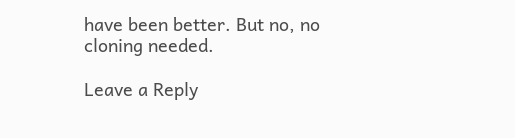have been better. But no, no cloning needed.

Leave a Reply